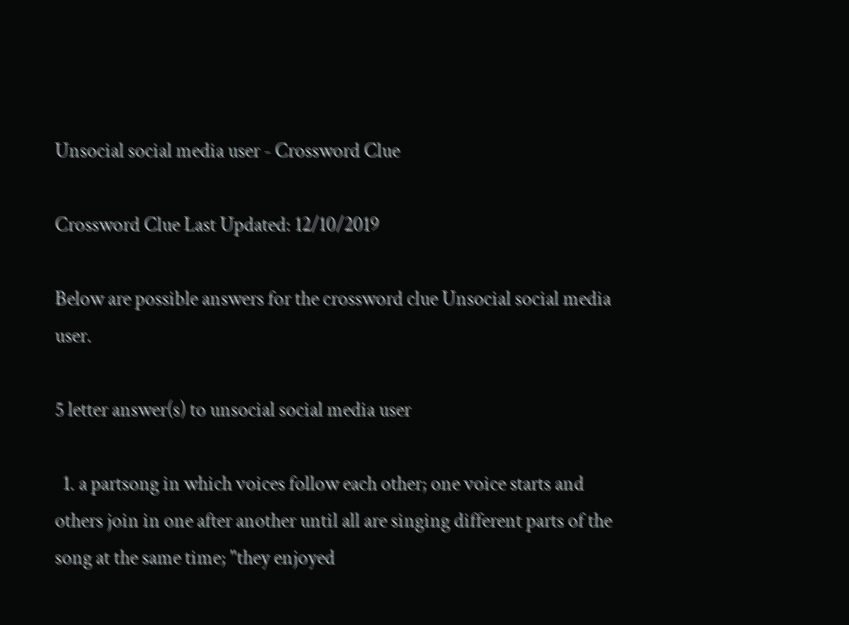Unsocial social media user - Crossword Clue

Crossword Clue Last Updated: 12/10/2019

Below are possible answers for the crossword clue Unsocial social media user.

5 letter answer(s) to unsocial social media user

  1. a partsong in which voices follow each other; one voice starts and others join in one after another until all are singing different parts of the song at the same time; "they enjoyed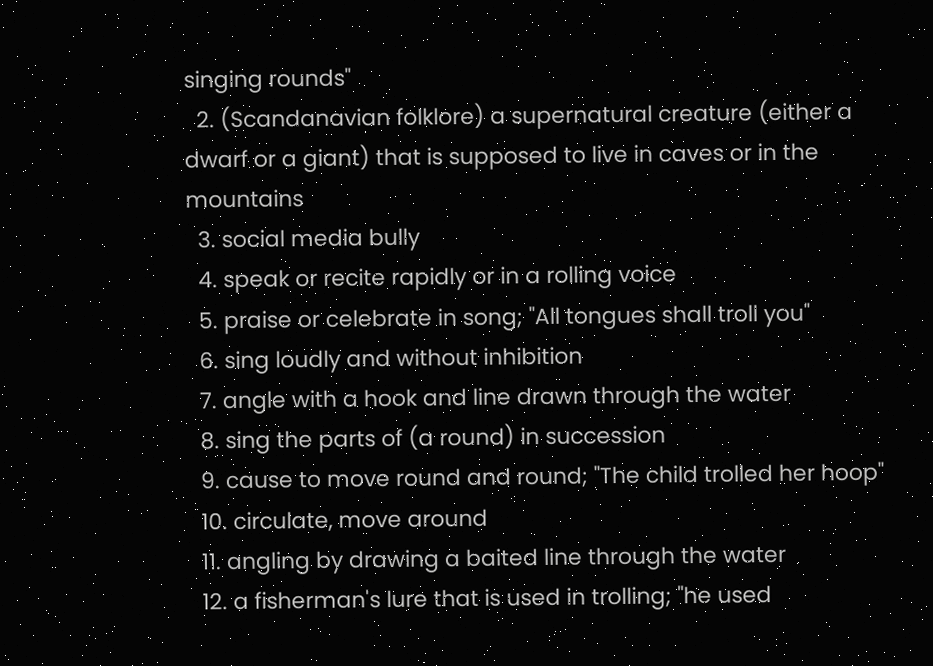singing rounds"
  2. (Scandanavian folklore) a supernatural creature (either a dwarf or a giant) that is supposed to live in caves or in the mountains
  3. social media bully
  4. speak or recite rapidly or in a rolling voice
  5. praise or celebrate in song; "All tongues shall troll you"
  6. sing loudly and without inhibition
  7. angle with a hook and line drawn through the water
  8. sing the parts of (a round) in succession
  9. cause to move round and round; "The child trolled her hoop"
  10. circulate, move around
  11. angling by drawing a baited line through the water
  12. a fisherman's lure that is used in trolling; "he used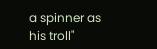a spinner as his troll"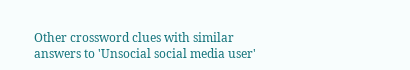Other crossword clues with similar answers to 'Unsocial social media user'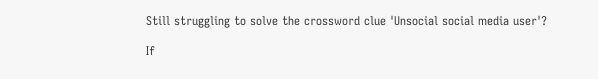Still struggling to solve the crossword clue 'Unsocial social media user'?

If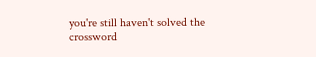you're still haven't solved the crossword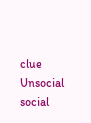clue Unsocial social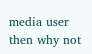media user then why not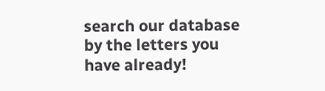search our database by the letters you have already!